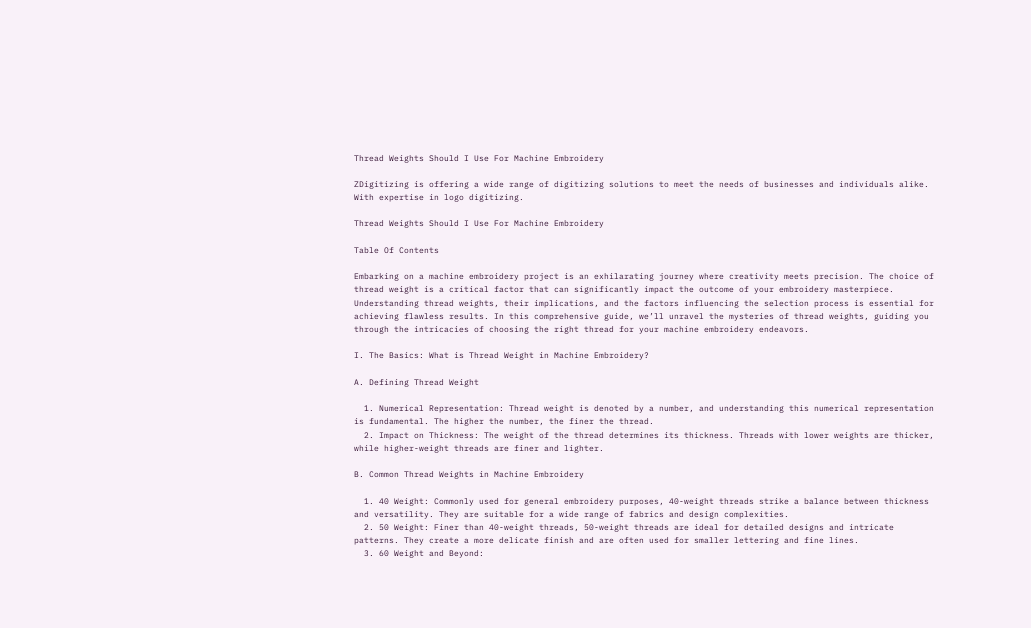Thread Weights Should I Use For Machine Embroidery

ZDigitizing is offering a wide range of digitizing solutions to meet the needs of businesses and individuals alike. With expertise in logo digitizing.

Thread Weights Should I Use For Machine Embroidery

Table Of Contents

Embarking on a machine embroidery project is an exhilarating journey where creativity meets precision. The choice of thread weight is a critical factor that can significantly impact the outcome of your embroidery masterpiece. Understanding thread weights, their implications, and the factors influencing the selection process is essential for achieving flawless results. In this comprehensive guide, we’ll unravel the mysteries of thread weights, guiding you through the intricacies of choosing the right thread for your machine embroidery endeavors.

I. The Basics: What is Thread Weight in Machine Embroidery?

A. Defining Thread Weight

  1. Numerical Representation: Thread weight is denoted by a number, and understanding this numerical representation is fundamental. The higher the number, the finer the thread.
  2. Impact on Thickness: The weight of the thread determines its thickness. Threads with lower weights are thicker, while higher-weight threads are finer and lighter.

B. Common Thread Weights in Machine Embroidery

  1. 40 Weight: Commonly used for general embroidery purposes, 40-weight threads strike a balance between thickness and versatility. They are suitable for a wide range of fabrics and design complexities.
  2. 50 Weight: Finer than 40-weight threads, 50-weight threads are ideal for detailed designs and intricate patterns. They create a more delicate finish and are often used for smaller lettering and fine lines.
  3. 60 Weight and Beyond: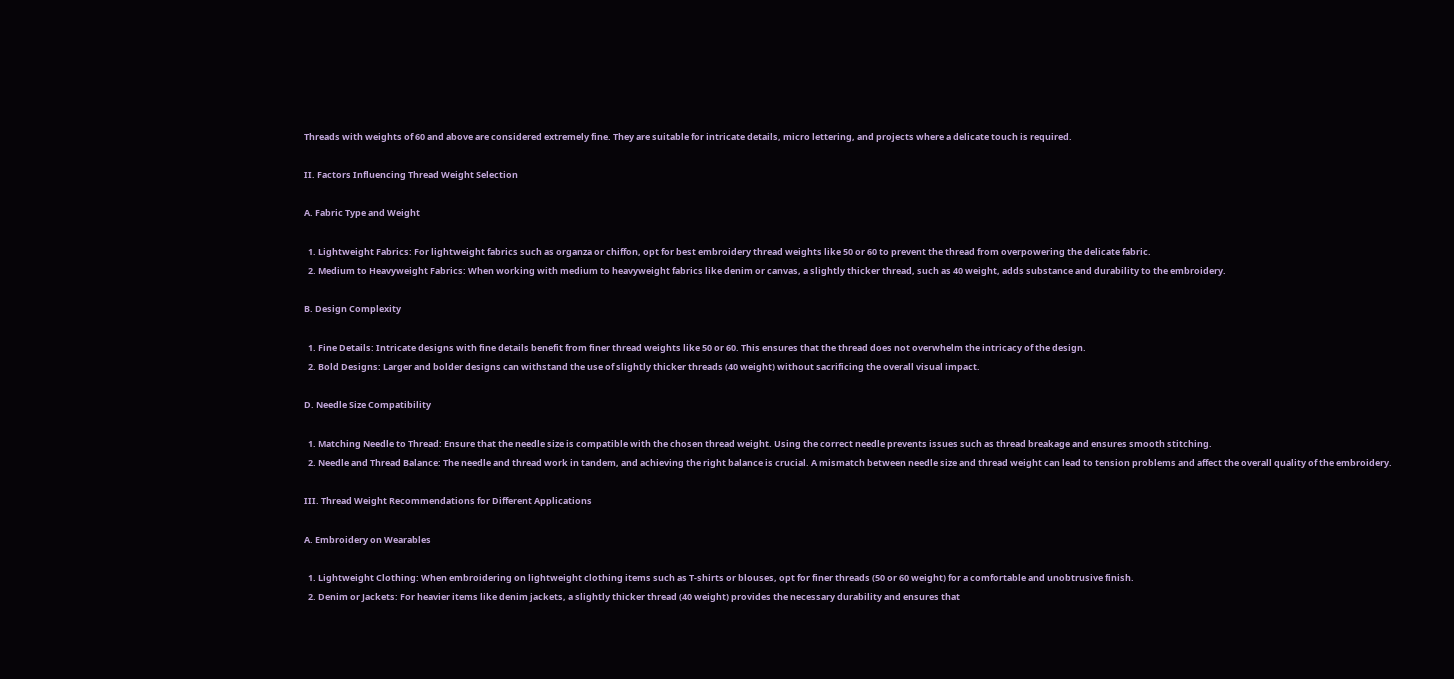Threads with weights of 60 and above are considered extremely fine. They are suitable for intricate details, micro lettering, and projects where a delicate touch is required.

II. Factors Influencing Thread Weight Selection

A. Fabric Type and Weight

  1. Lightweight Fabrics: For lightweight fabrics such as organza or chiffon, opt for best embroidery thread weights like 50 or 60 to prevent the thread from overpowering the delicate fabric.
  2. Medium to Heavyweight Fabrics: When working with medium to heavyweight fabrics like denim or canvas, a slightly thicker thread, such as 40 weight, adds substance and durability to the embroidery.

B. Design Complexity

  1. Fine Details: Intricate designs with fine details benefit from finer thread weights like 50 or 60. This ensures that the thread does not overwhelm the intricacy of the design.
  2. Bold Designs: Larger and bolder designs can withstand the use of slightly thicker threads (40 weight) without sacrificing the overall visual impact.

D. Needle Size Compatibility

  1. Matching Needle to Thread: Ensure that the needle size is compatible with the chosen thread weight. Using the correct needle prevents issues such as thread breakage and ensures smooth stitching.
  2. Needle and Thread Balance: The needle and thread work in tandem, and achieving the right balance is crucial. A mismatch between needle size and thread weight can lead to tension problems and affect the overall quality of the embroidery.

III. Thread Weight Recommendations for Different Applications

A. Embroidery on Wearables

  1. Lightweight Clothing: When embroidering on lightweight clothing items such as T-shirts or blouses, opt for finer threads (50 or 60 weight) for a comfortable and unobtrusive finish.
  2. Denim or Jackets: For heavier items like denim jackets, a slightly thicker thread (40 weight) provides the necessary durability and ensures that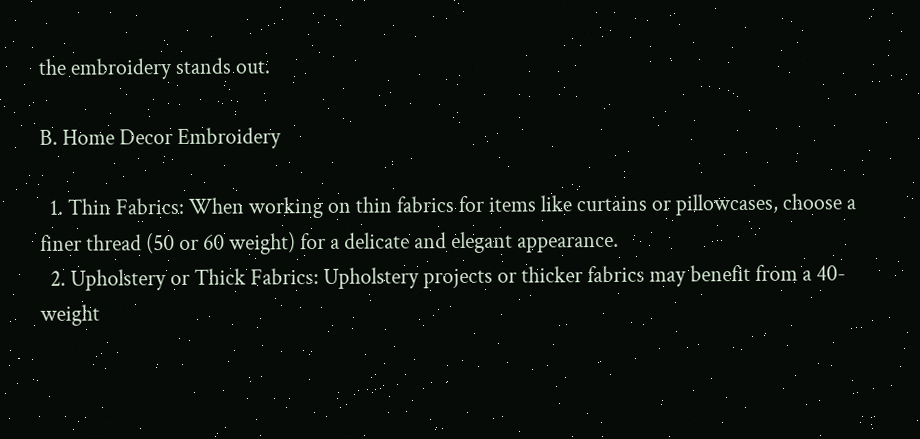the embroidery stands out.

B. Home Decor Embroidery

  1. Thin Fabrics: When working on thin fabrics for items like curtains or pillowcases, choose a finer thread (50 or 60 weight) for a delicate and elegant appearance.
  2. Upholstery or Thick Fabrics: Upholstery projects or thicker fabrics may benefit from a 40-weight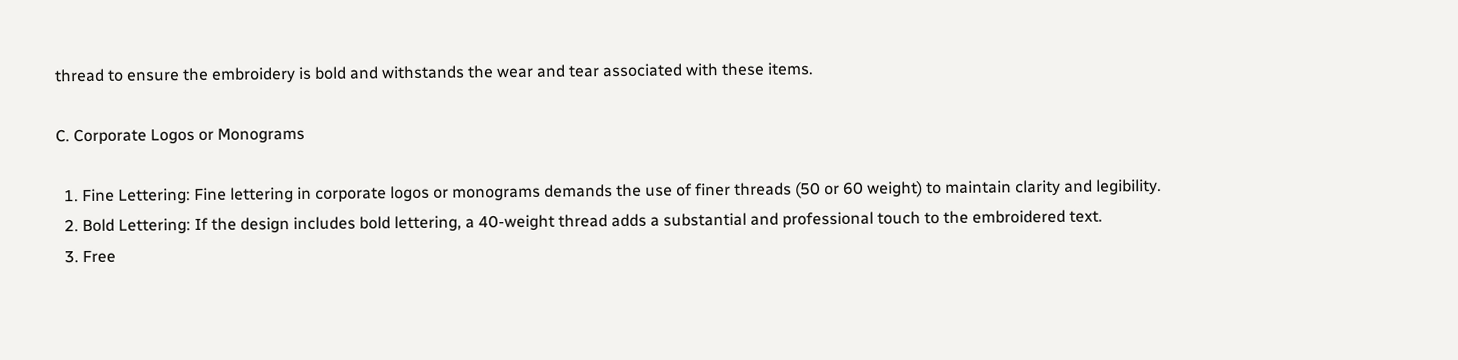thread to ensure the embroidery is bold and withstands the wear and tear associated with these items.

C. Corporate Logos or Monograms

  1. Fine Lettering: Fine lettering in corporate logos or monograms demands the use of finer threads (50 or 60 weight) to maintain clarity and legibility.
  2. Bold Lettering: If the design includes bold lettering, a 40-weight thread adds a substantial and professional touch to the embroidered text.
  3. Free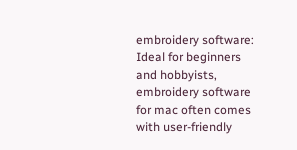embroidery software: Ideal for beginners and hobbyists, embroidery software for mac often comes with user-friendly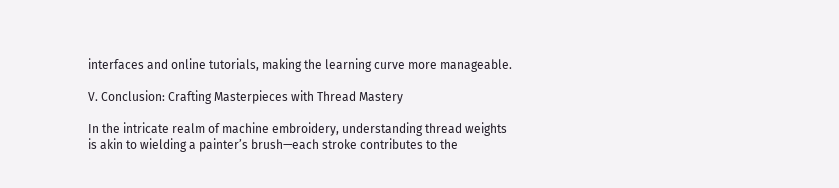interfaces and online tutorials, making the learning curve more manageable.

V. Conclusion: Crafting Masterpieces with Thread Mastery

In the intricate realm of machine embroidery, understanding thread weights is akin to wielding a painter’s brush—each stroke contributes to the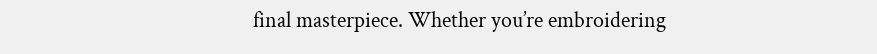final masterpiece. Whether you’re embroidering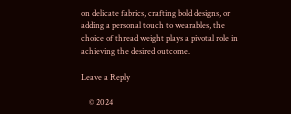on delicate fabrics, crafting bold designs, or adding a personal touch to wearables, the choice of thread weight plays a pivotal role in achieving the desired outcome.

Leave a Reply

    © 2024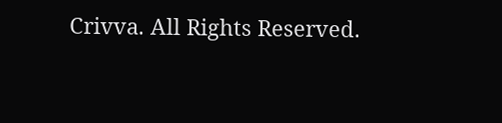Crivva. All Rights Reserved.